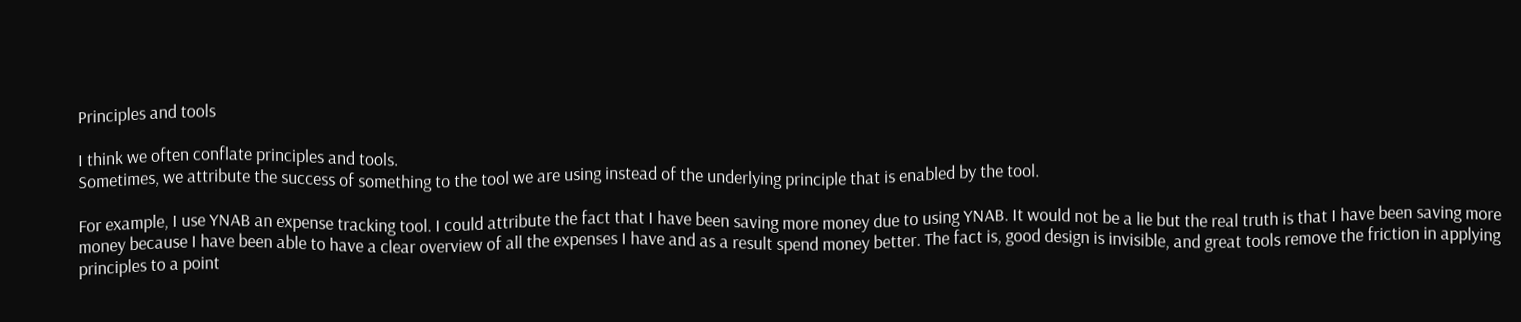Principles and tools

I think we often conflate principles and tools.
Sometimes, we attribute the success of something to the tool we are using instead of the underlying principle that is enabled by the tool.

For example, I use YNAB an expense tracking tool. I could attribute the fact that I have been saving more money due to using YNAB. It would not be a lie but the real truth is that I have been saving more money because I have been able to have a clear overview of all the expenses I have and as a result spend money better. The fact is, good design is invisible, and great tools remove the friction in applying principles to a point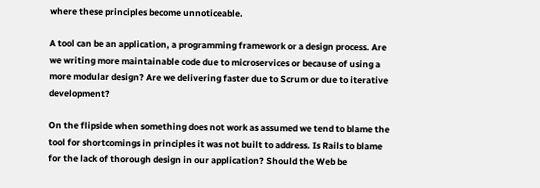where these principles become unnoticeable.

A tool can be an application, a programming framework or a design process. Are we writing more maintainable code due to microservices or because of using a more modular design? Are we delivering faster due to Scrum or due to iterative development?

On the flipside when something does not work as assumed we tend to blame the tool for shortcomings in principles it was not built to address. Is Rails to blame for the lack of thorough design in our application? Should the Web be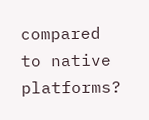compared to native platforms?